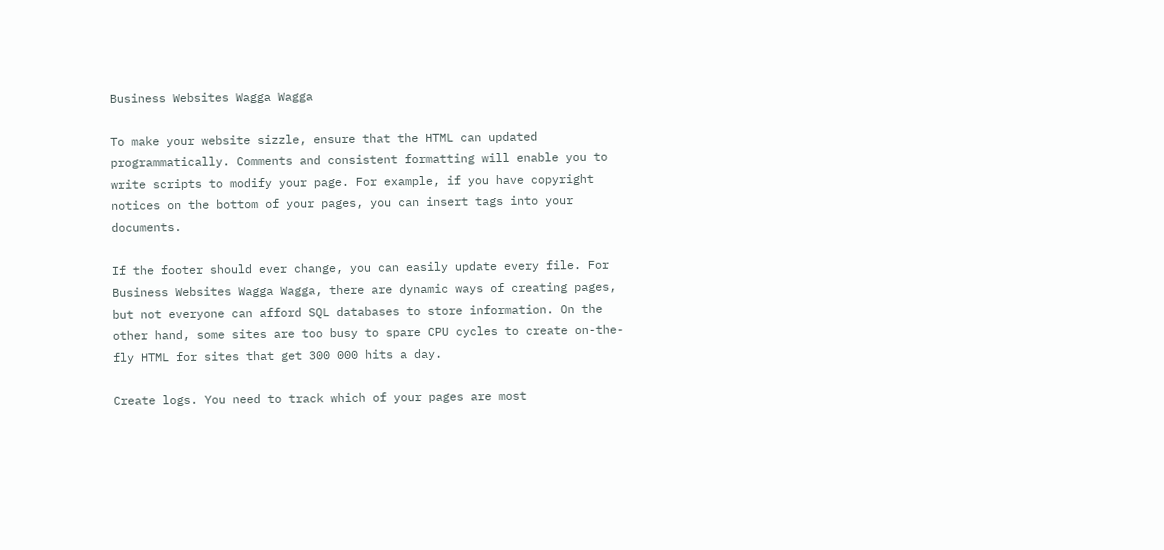Business Websites Wagga Wagga

To make your website sizzle, ensure that the HTML can updated programmatically. Comments and consistent formatting will enable you to write scripts to modify your page. For example, if you have copyright notices on the bottom of your pages, you can insert tags into your documents.

If the footer should ever change, you can easily update every file. For Business Websites Wagga Wagga, there are dynamic ways of creating pages, but not everyone can afford SQL databases to store information. On the other hand, some sites are too busy to spare CPU cycles to create on-the-fly HTML for sites that get 300 000 hits a day.

Create logs. You need to track which of your pages are most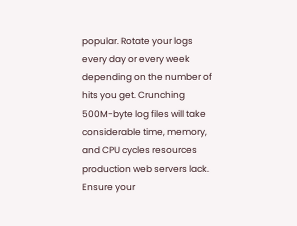popular. Rotate your logs every day or every week depending on the number of hits you get. Crunching 500M-byte log files will take considerable time, memory, and CPU cycles resources production web servers lack. Ensure your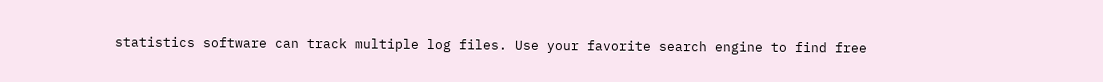statistics software can track multiple log files. Use your favorite search engine to find free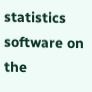statistics software on the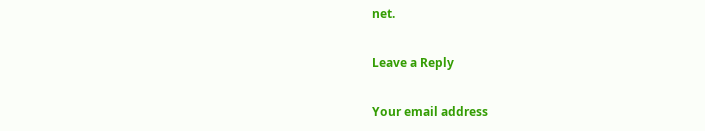net.

Leave a Reply

Your email address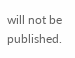will not be published.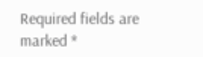Required fields are marked *